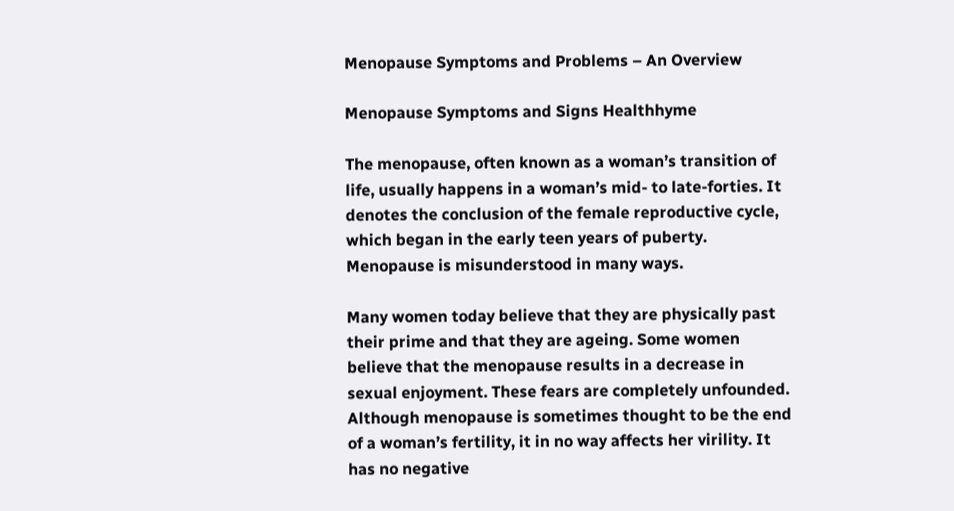Menopause Symptoms and Problems – An Overview

Menopause Symptoms and Signs Healthhyme

The menopause, often known as a woman’s transition of life, usually happens in a woman’s mid- to late-forties. It denotes the conclusion of the female reproductive cycle, which began in the early teen years of puberty. Menopause is misunderstood in many ways.

Many women today believe that they are physically past their prime and that they are ageing. Some women believe that the menopause results in a decrease in sexual enjoyment. These fears are completely unfounded. Although menopause is sometimes thought to be the end of a woman’s fertility, it in no way affects her virility. It has no negative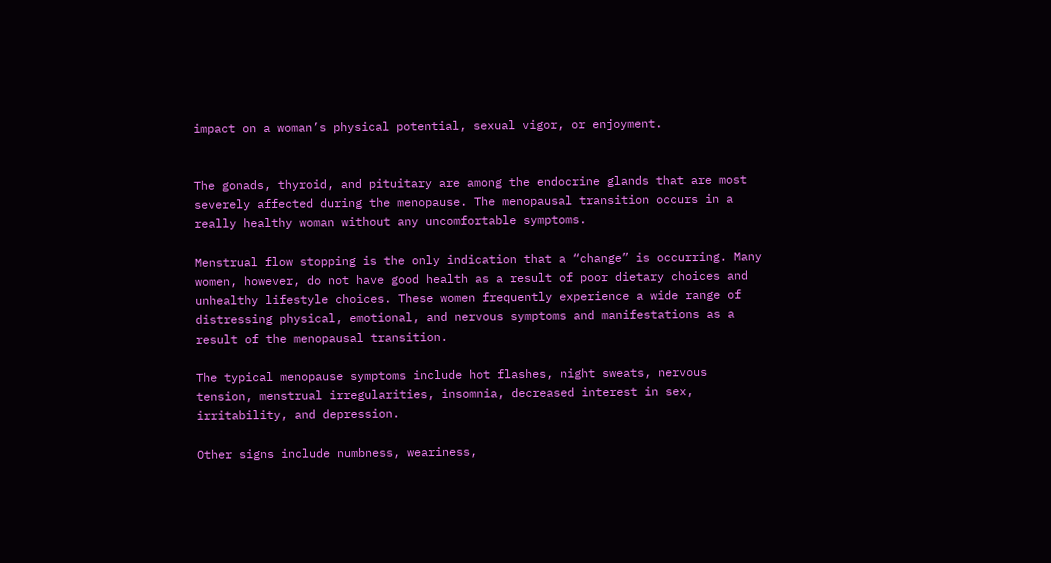impact on a woman’s physical potential, sexual vigor, or enjoyment.


The gonads, thyroid, and pituitary are among the endocrine glands that are most severely affected during the menopause. The menopausal transition occurs in a really healthy woman without any uncomfortable symptoms.

Menstrual flow stopping is the only indication that a “change” is occurring. Many women, however, do not have good health as a result of poor dietary choices and unhealthy lifestyle choices. These women frequently experience a wide range of distressing physical, emotional, and nervous symptoms and manifestations as a result of the menopausal transition.

The typical menopause symptoms include hot flashes, night sweats, nervous tension, menstrual irregularities, insomnia, decreased interest in sex, irritability, and depression.

Other signs include numbness, weariness,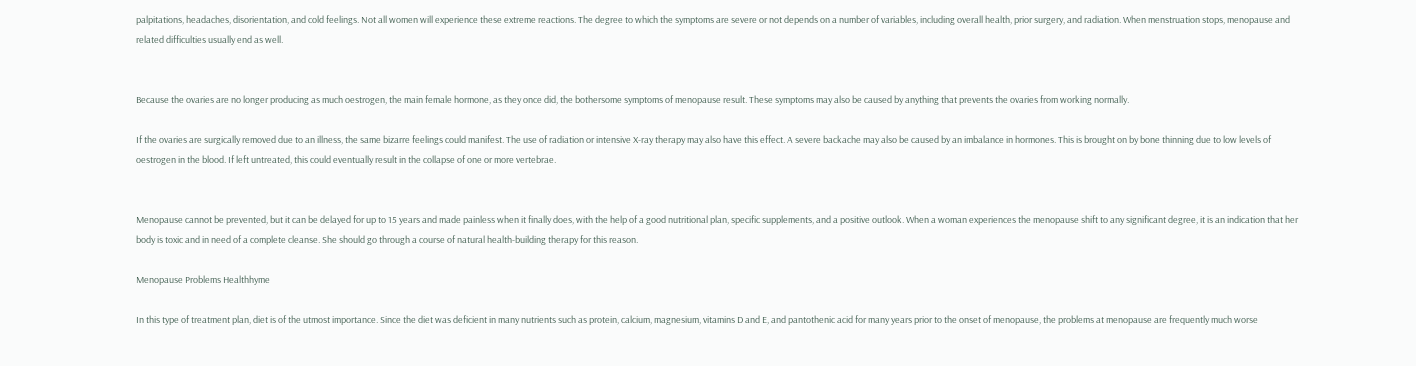palpitations, headaches, disorientation, and cold feelings. Not all women will experience these extreme reactions. The degree to which the symptoms are severe or not depends on a number of variables, including overall health, prior surgery, and radiation. When menstruation stops, menopause and related difficulties usually end as well.


Because the ovaries are no longer producing as much oestrogen, the main female hormone, as they once did, the bothersome symptoms of menopause result. These symptoms may also be caused by anything that prevents the ovaries from working normally.

If the ovaries are surgically removed due to an illness, the same bizarre feelings could manifest. The use of radiation or intensive X-ray therapy may also have this effect. A severe backache may also be caused by an imbalance in hormones. This is brought on by bone thinning due to low levels of oestrogen in the blood. If left untreated, this could eventually result in the collapse of one or more vertebrae.


Menopause cannot be prevented, but it can be delayed for up to 15 years and made painless when it finally does, with the help of a good nutritional plan, specific supplements, and a positive outlook. When a woman experiences the menopause shift to any significant degree, it is an indication that her body is toxic and in need of a complete cleanse. She should go through a course of natural health-building therapy for this reason.

Menopause Problems Healthhyme

In this type of treatment plan, diet is of the utmost importance. Since the diet was deficient in many nutrients such as protein, calcium, magnesium, vitamins D and E, and pantothenic acid for many years prior to the onset of menopause, the problems at menopause are frequently much worse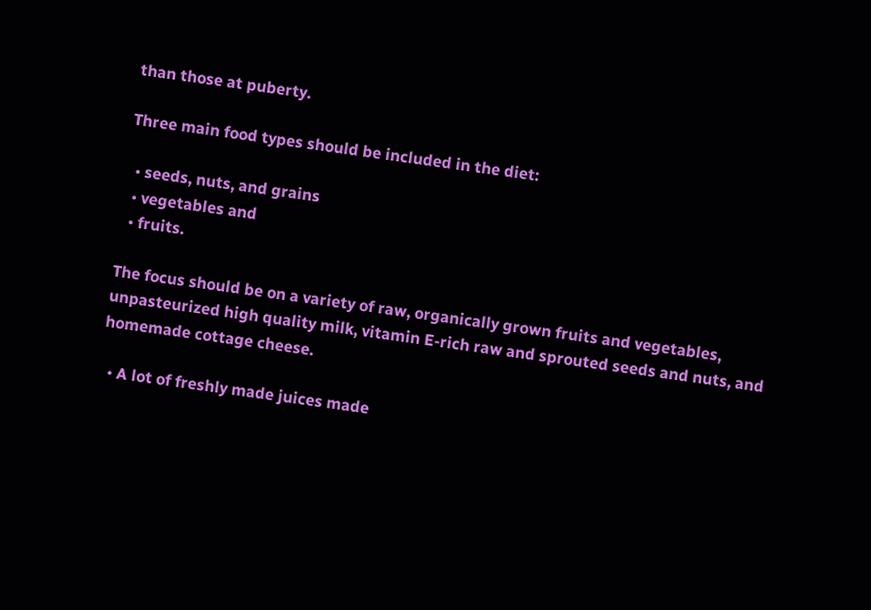than those at puberty.

Three main food types should be included in the diet:

  • seeds, nuts, and grains
  • vegetables and
  • fruits.

The focus should be on a variety of raw, organically grown fruits and vegetables, unpasteurized high quality milk, vitamin E-rich raw and sprouted seeds and nuts, and homemade cottage cheese.

  • A lot of freshly made juices made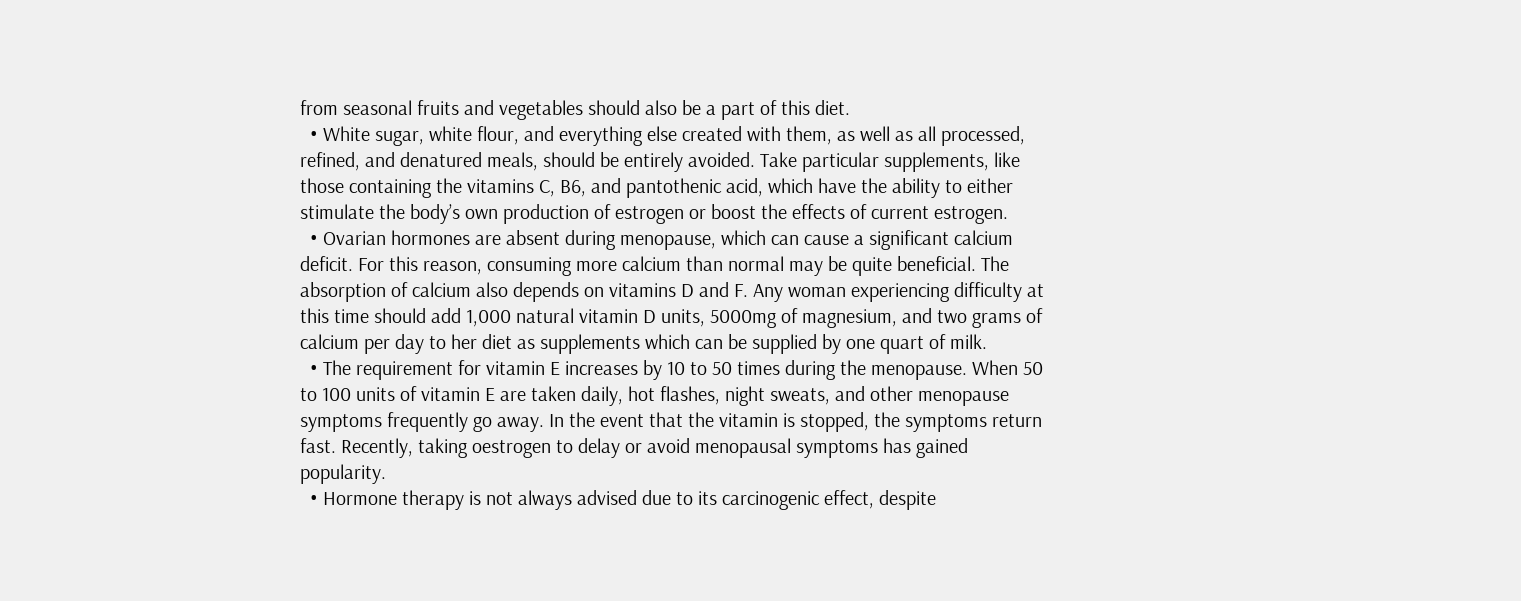from seasonal fruits and vegetables should also be a part of this diet.
  • White sugar, white flour, and everything else created with them, as well as all processed, refined, and denatured meals, should be entirely avoided. Take particular supplements, like those containing the vitamins C, B6, and pantothenic acid, which have the ability to either stimulate the body’s own production of estrogen or boost the effects of current estrogen.
  • Ovarian hormones are absent during menopause, which can cause a significant calcium deficit. For this reason, consuming more calcium than normal may be quite beneficial. The absorption of calcium also depends on vitamins D and F. Any woman experiencing difficulty at this time should add 1,000 natural vitamin D units, 5000mg of magnesium, and two grams of calcium per day to her diet as supplements which can be supplied by one quart of milk.
  • The requirement for vitamin E increases by 10 to 50 times during the menopause. When 50 to 100 units of vitamin E are taken daily, hot flashes, night sweats, and other menopause symptoms frequently go away. In the event that the vitamin is stopped, the symptoms return fast. Recently, taking oestrogen to delay or avoid menopausal symptoms has gained popularity.
  • Hormone therapy is not always advised due to its carcinogenic effect, despite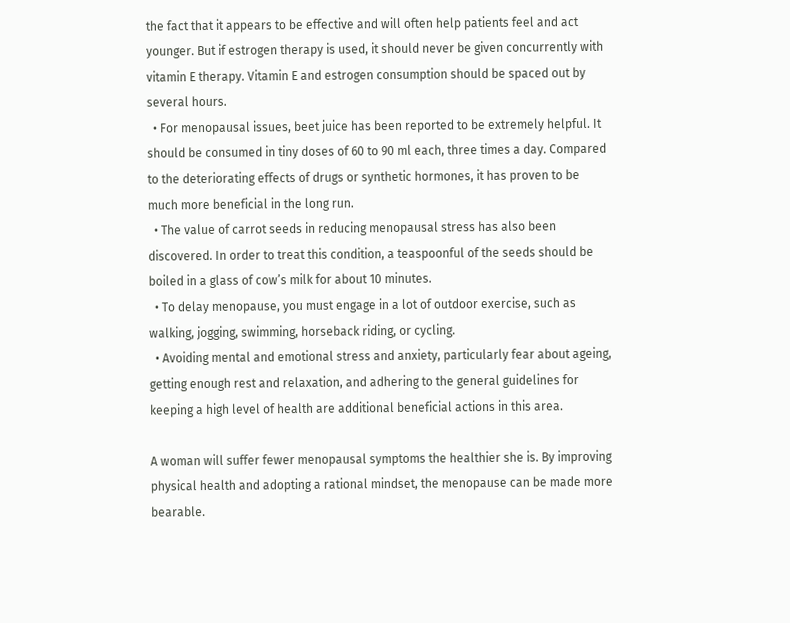the fact that it appears to be effective and will often help patients feel and act younger. But if estrogen therapy is used, it should never be given concurrently with vitamin E therapy. Vitamin E and estrogen consumption should be spaced out by several hours.
  • For menopausal issues, beet juice has been reported to be extremely helpful. It should be consumed in tiny doses of 60 to 90 ml each, three times a day. Compared to the deteriorating effects of drugs or synthetic hormones, it has proven to be much more beneficial in the long run.
  • The value of carrot seeds in reducing menopausal stress has also been discovered. In order to treat this condition, a teaspoonful of the seeds should be boiled in a glass of cow’s milk for about 10 minutes.
  • To delay menopause, you must engage in a lot of outdoor exercise, such as walking, jogging, swimming, horseback riding, or cycling.
  • Avoiding mental and emotional stress and anxiety, particularly fear about ageing, getting enough rest and relaxation, and adhering to the general guidelines for keeping a high level of health are additional beneficial actions in this area.

A woman will suffer fewer menopausal symptoms the healthier she is. By improving physical health and adopting a rational mindset, the menopause can be made more bearable.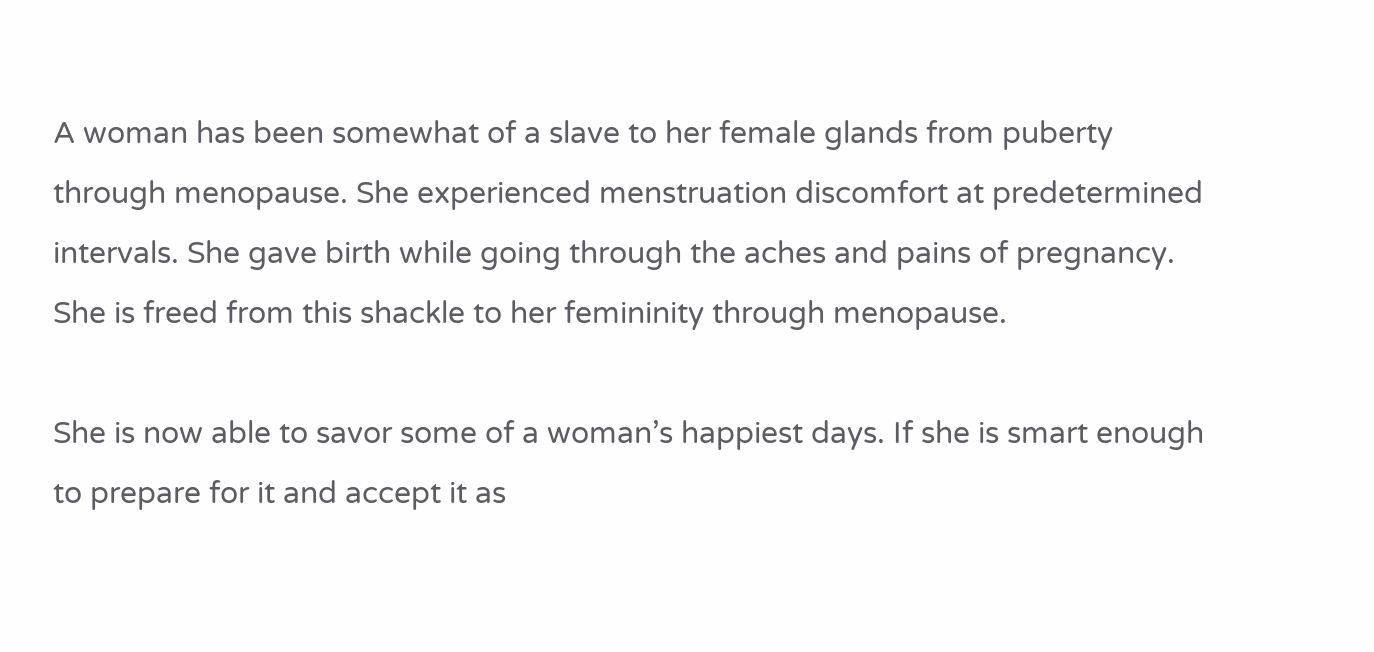A woman has been somewhat of a slave to her female glands from puberty through menopause. She experienced menstruation discomfort at predetermined intervals. She gave birth while going through the aches and pains of pregnancy. She is freed from this shackle to her femininity through menopause.

She is now able to savor some of a woman’s happiest days. If she is smart enough to prepare for it and accept it as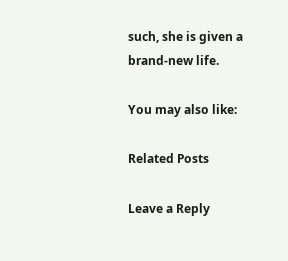such, she is given a brand-new life.

You may also like:

Related Posts

Leave a Reply